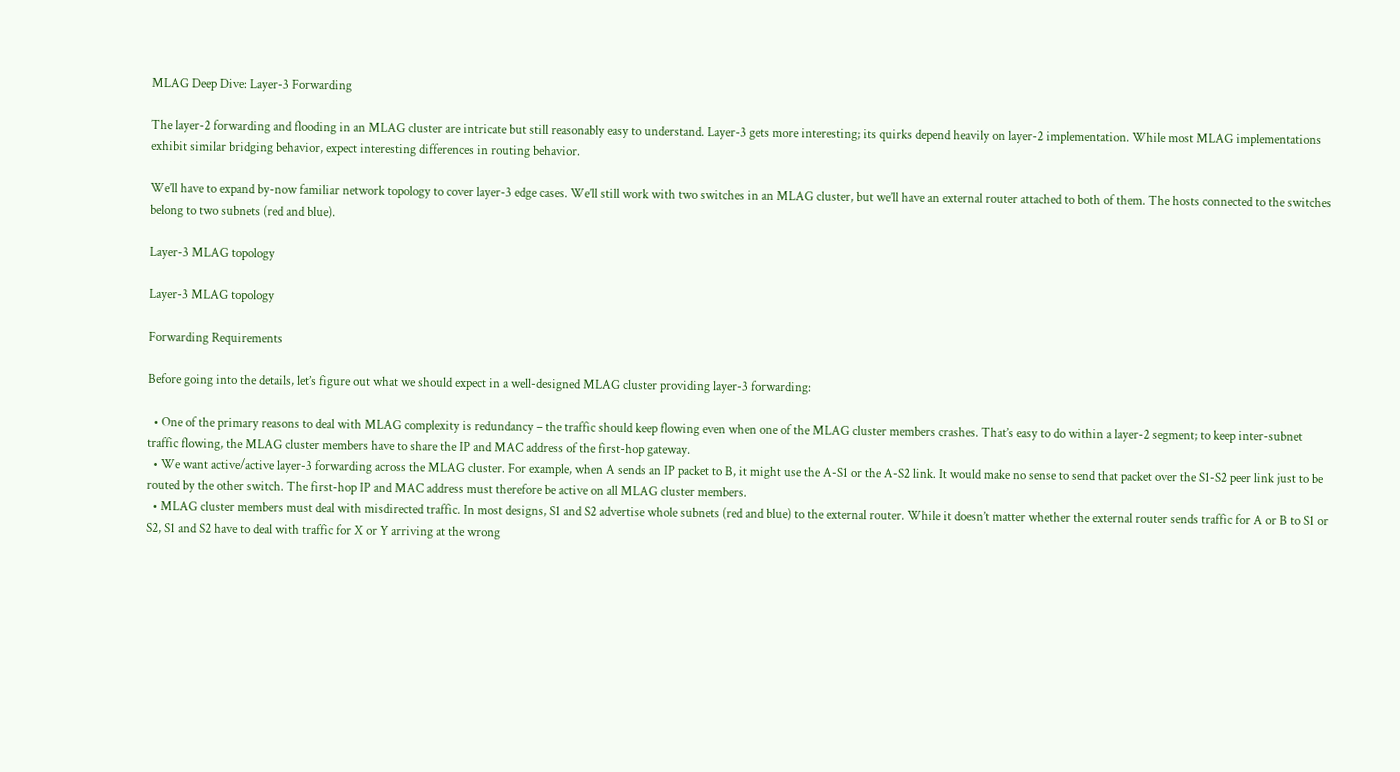MLAG Deep Dive: Layer-3 Forwarding

The layer-2 forwarding and flooding in an MLAG cluster are intricate but still reasonably easy to understand. Layer-3 gets more interesting; its quirks depend heavily on layer-2 implementation. While most MLAG implementations exhibit similar bridging behavior, expect interesting differences in routing behavior.

We’ll have to expand by-now familiar network topology to cover layer-3 edge cases. We’ll still work with two switches in an MLAG cluster, but we’ll have an external router attached to both of them. The hosts connected to the switches belong to two subnets (red and blue).

Layer-3 MLAG topology

Layer-3 MLAG topology

Forwarding Requirements

Before going into the details, let’s figure out what we should expect in a well-designed MLAG cluster providing layer-3 forwarding:

  • One of the primary reasons to deal with MLAG complexity is redundancy – the traffic should keep flowing even when one of the MLAG cluster members crashes. That’s easy to do within a layer-2 segment; to keep inter-subnet traffic flowing, the MLAG cluster members have to share the IP and MAC address of the first-hop gateway.
  • We want active/active layer-3 forwarding across the MLAG cluster. For example, when A sends an IP packet to B, it might use the A-S1 or the A-S2 link. It would make no sense to send that packet over the S1-S2 peer link just to be routed by the other switch. The first-hop IP and MAC address must therefore be active on all MLAG cluster members.
  • MLAG cluster members must deal with misdirected traffic. In most designs, S1 and S2 advertise whole subnets (red and blue) to the external router. While it doesn’t matter whether the external router sends traffic for A or B to S1 or S2, S1 and S2 have to deal with traffic for X or Y arriving at the wrong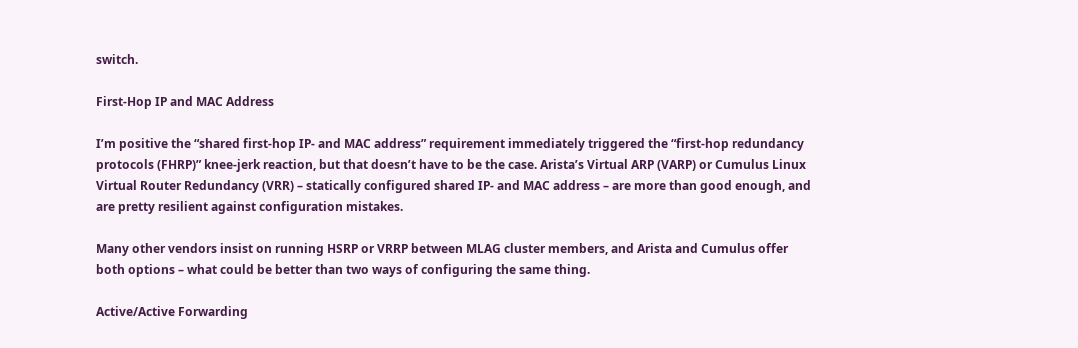switch.

First-Hop IP and MAC Address

I’m positive the “shared first-hop IP- and MAC address” requirement immediately triggered the “first-hop redundancy protocols (FHRP)” knee-jerk reaction, but that doesn’t have to be the case. Arista’s Virtual ARP (VARP) or Cumulus Linux Virtual Router Redundancy (VRR) – statically configured shared IP- and MAC address – are more than good enough, and are pretty resilient against configuration mistakes.

Many other vendors insist on running HSRP or VRRP between MLAG cluster members, and Arista and Cumulus offer both options – what could be better than two ways of configuring the same thing.

Active/Active Forwarding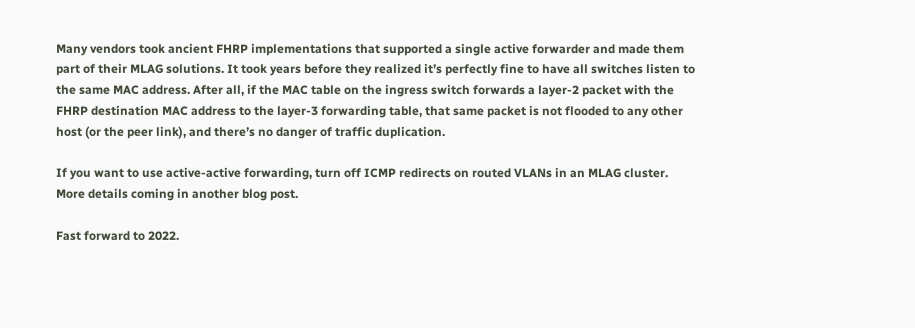Many vendors took ancient FHRP implementations that supported a single active forwarder and made them part of their MLAG solutions. It took years before they realized it’s perfectly fine to have all switches listen to the same MAC address. After all, if the MAC table on the ingress switch forwards a layer-2 packet with the FHRP destination MAC address to the layer-3 forwarding table, that same packet is not flooded to any other host (or the peer link), and there’s no danger of traffic duplication.

If you want to use active-active forwarding, turn off ICMP redirects on routed VLANs in an MLAG cluster. More details coming in another blog post.

Fast forward to 2022.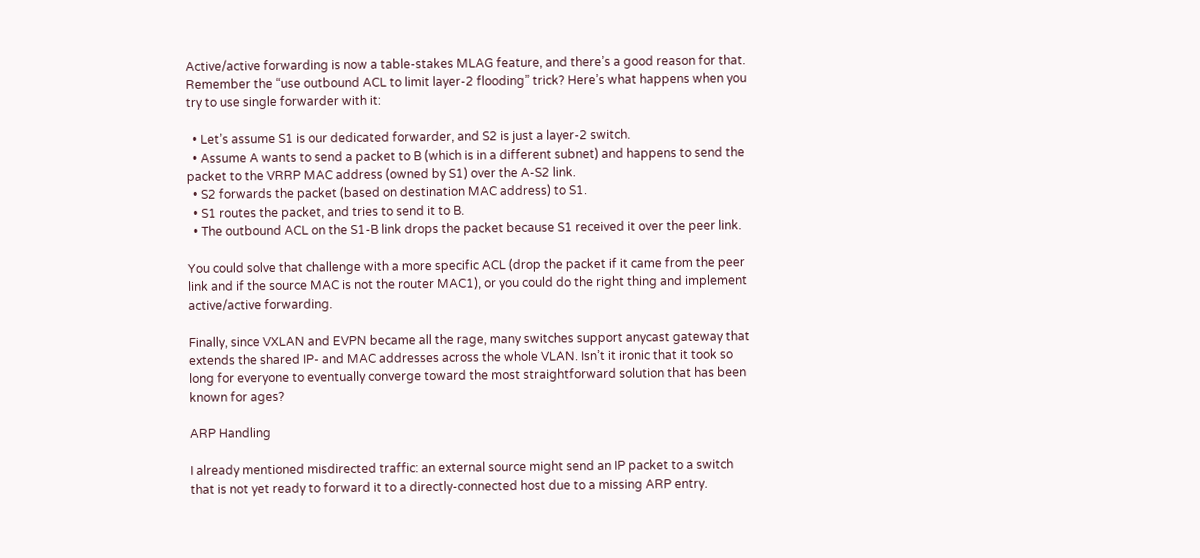Active/active forwarding is now a table-stakes MLAG feature, and there’s a good reason for that. Remember the “use outbound ACL to limit layer-2 flooding” trick? Here’s what happens when you try to use single forwarder with it:

  • Let’s assume S1 is our dedicated forwarder, and S2 is just a layer-2 switch.
  • Assume A wants to send a packet to B (which is in a different subnet) and happens to send the packet to the VRRP MAC address (owned by S1) over the A-S2 link.
  • S2 forwards the packet (based on destination MAC address) to S1.
  • S1 routes the packet, and tries to send it to B.
  • The outbound ACL on the S1-B link drops the packet because S1 received it over the peer link.

You could solve that challenge with a more specific ACL (drop the packet if it came from the peer link and if the source MAC is not the router MAC1), or you could do the right thing and implement active/active forwarding.

Finally, since VXLAN and EVPN became all the rage, many switches support anycast gateway that extends the shared IP- and MAC addresses across the whole VLAN. Isn’t it ironic that it took so long for everyone to eventually converge toward the most straightforward solution that has been known for ages?

ARP Handling

I already mentioned misdirected traffic: an external source might send an IP packet to a switch that is not yet ready to forward it to a directly-connected host due to a missing ARP entry.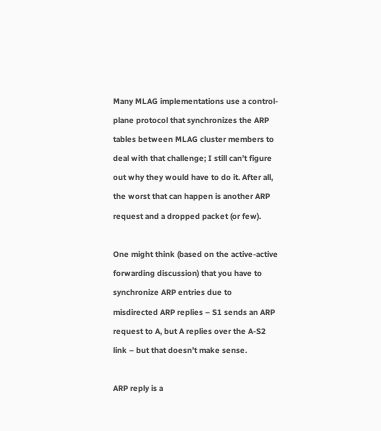Many MLAG implementations use a control-plane protocol that synchronizes the ARP tables between MLAG cluster members to deal with that challenge; I still can’t figure out why they would have to do it. After all, the worst that can happen is another ARP request and a dropped packet (or few).

One might think (based on the active-active forwarding discussion) that you have to synchronize ARP entries due to misdirected ARP replies – S1 sends an ARP request to A, but A replies over the A-S2 link – but that doesn’t make sense.

ARP reply is a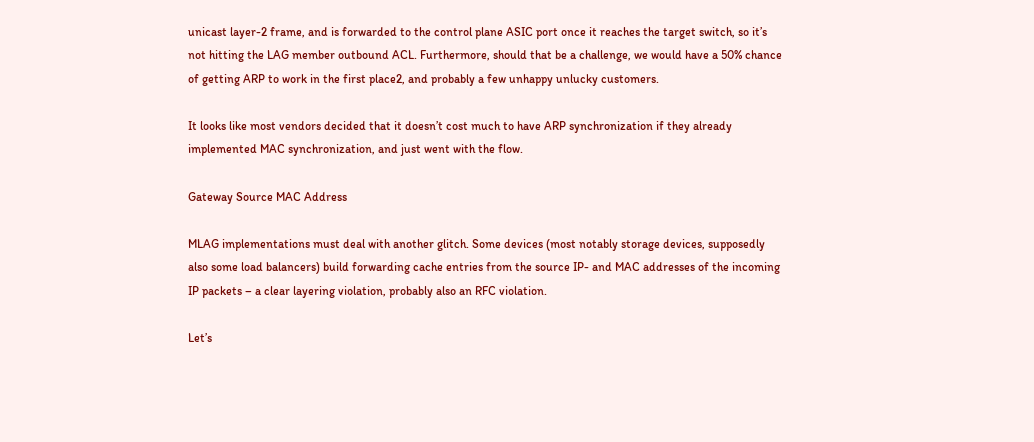unicast layer-2 frame, and is forwarded to the control plane ASIC port once it reaches the target switch, so it’s not hitting the LAG member outbound ACL. Furthermore, should that be a challenge, we would have a 50% chance of getting ARP to work in the first place2, and probably a few unhappy unlucky customers.

It looks like most vendors decided that it doesn’t cost much to have ARP synchronization if they already implemented MAC synchronization, and just went with the flow.

Gateway Source MAC Address

MLAG implementations must deal with another glitch. Some devices (most notably storage devices, supposedly also some load balancers) build forwarding cache entries from the source IP- and MAC addresses of the incoming IP packets – a clear layering violation, probably also an RFC violation.

Let’s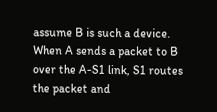assume B is such a device. When A sends a packet to B over the A-S1 link, S1 routes the packet and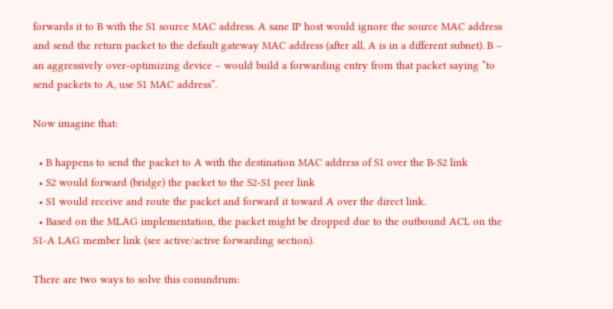forwards it to B with the S1 source MAC address. A sane IP host would ignore the source MAC address and send the return packet to the default gateway MAC address (after all, A is in a different subnet). B – an aggressively over-optimizing device – would build a forwarding entry from that packet saying “to send packets to A, use S1 MAC address”.

Now imagine that:

  • B happens to send the packet to A with the destination MAC address of S1 over the B-S2 link
  • S2 would forward (bridge) the packet to the S2-S1 peer link
  • S1 would receive and route the packet and forward it toward A over the direct link.
  • Based on the MLAG implementation, the packet might be dropped due to the outbound ACL on the S1-A LAG member link (see active/active forwarding section).

There are two ways to solve this conundrum: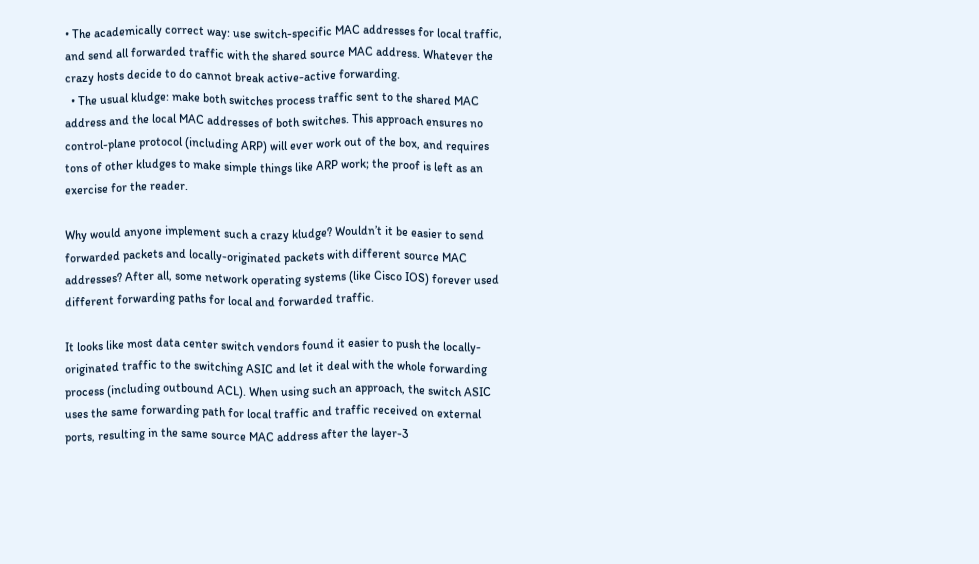• The academically correct way: use switch-specific MAC addresses for local traffic, and send all forwarded traffic with the shared source MAC address. Whatever the crazy hosts decide to do cannot break active-active forwarding.
  • The usual kludge: make both switches process traffic sent to the shared MAC address and the local MAC addresses of both switches. This approach ensures no control-plane protocol (including ARP) will ever work out of the box, and requires tons of other kludges to make simple things like ARP work; the proof is left as an exercise for the reader.

Why would anyone implement such a crazy kludge? Wouldn’t it be easier to send forwarded packets and locally-originated packets with different source MAC addresses? After all, some network operating systems (like Cisco IOS) forever used different forwarding paths for local and forwarded traffic.

It looks like most data center switch vendors found it easier to push the locally-originated traffic to the switching ASIC and let it deal with the whole forwarding process (including outbound ACL). When using such an approach, the switch ASIC uses the same forwarding path for local traffic and traffic received on external ports, resulting in the same source MAC address after the layer-3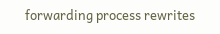forwarding process rewrites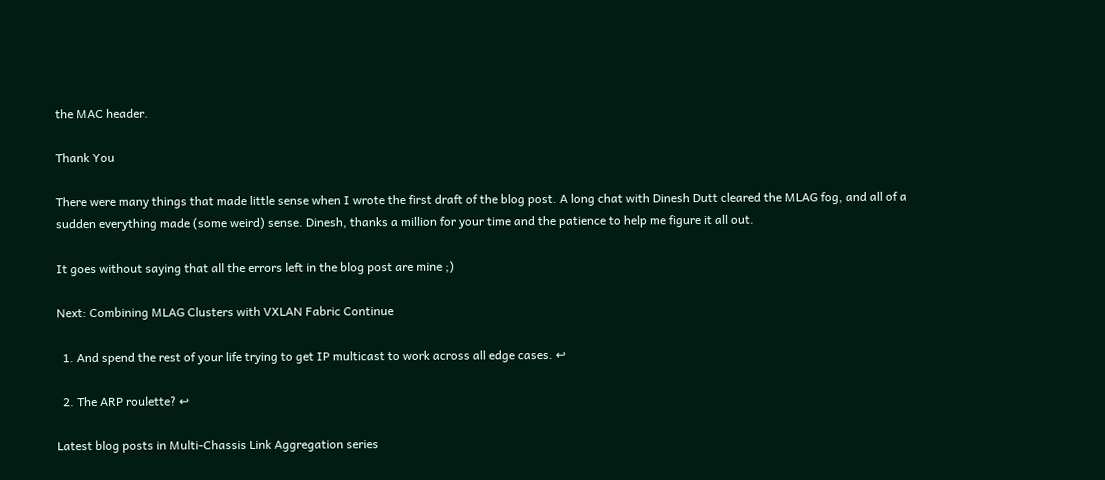the MAC header.

Thank You

There were many things that made little sense when I wrote the first draft of the blog post. A long chat with Dinesh Dutt cleared the MLAG fog, and all of a sudden everything made (some weird) sense. Dinesh, thanks a million for your time and the patience to help me figure it all out.

It goes without saying that all the errors left in the blog post are mine ;)

Next: Combining MLAG Clusters with VXLAN Fabric Continue

  1. And spend the rest of your life trying to get IP multicast to work across all edge cases. ↩

  2. The ARP roulette? ↩

Latest blog posts in Multi-Chassis Link Aggregation series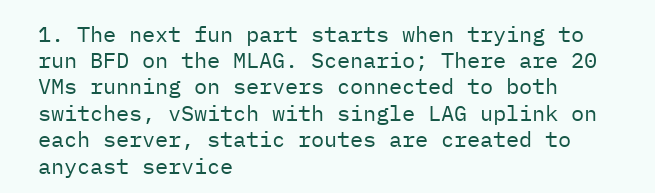1. The next fun part starts when trying to run BFD on the MLAG. Scenario; There are 20 VMs running on servers connected to both switches, vSwitch with single LAG uplink on each server, static routes are created to anycast service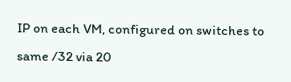IP on each VM, configured on switches to same /32 via 20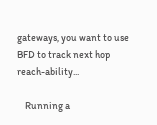gateways, you want to use BFD to track next hop reach-ability...

    Running a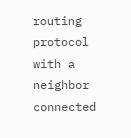routing protocol with a neighbor connected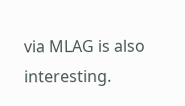via MLAG is also interesting.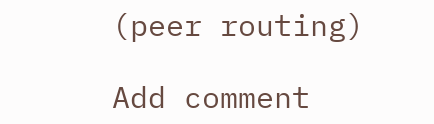(peer routing)

Add comment